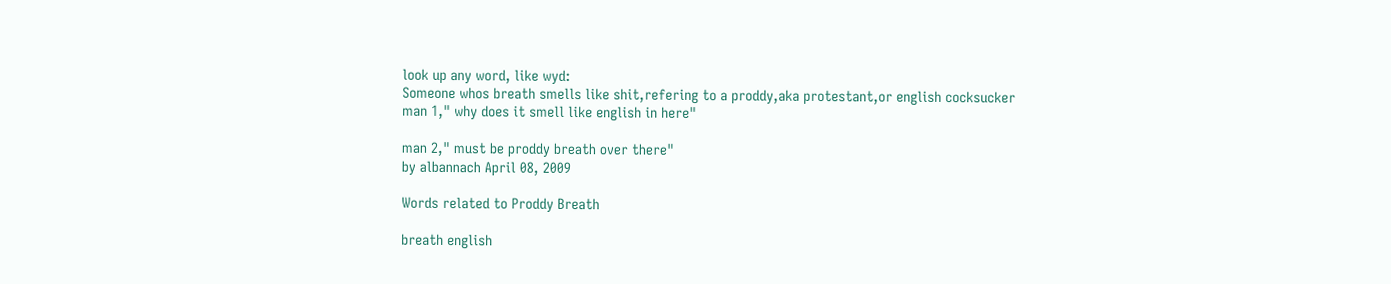look up any word, like wyd:
Someone whos breath smells like shit,refering to a proddy,aka protestant,or english cocksucker
man 1," why does it smell like english in here"

man 2," must be proddy breath over there"
by albannach April 08, 2009

Words related to Proddy Breath

breath english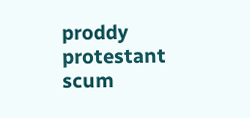proddy protestant scum